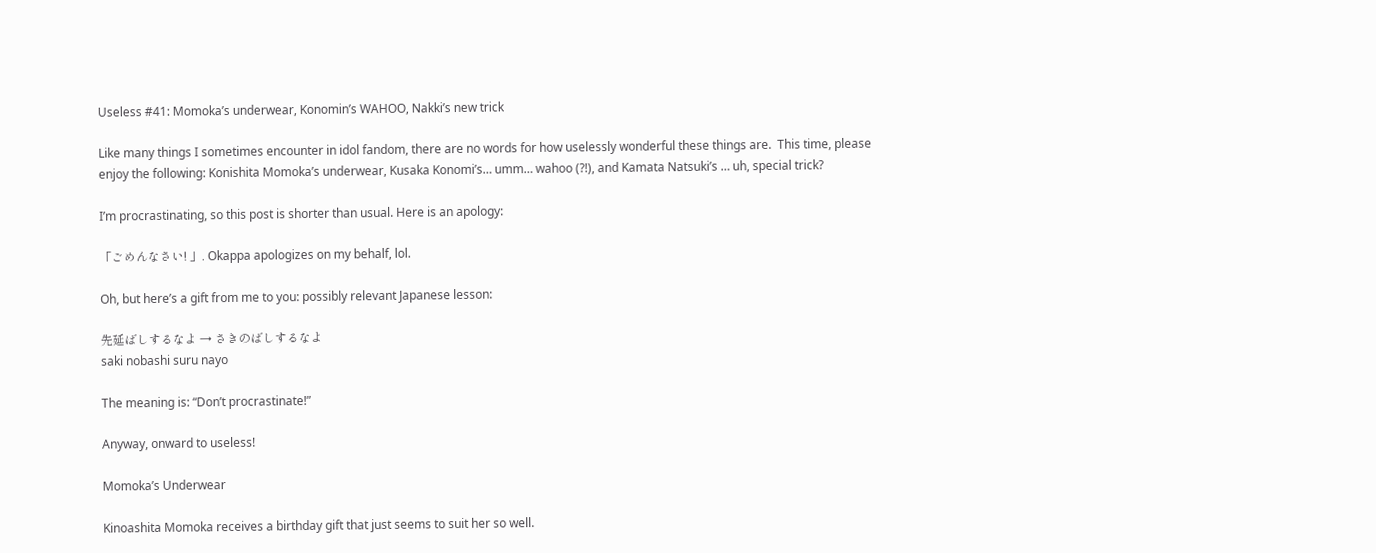Useless #41: Momoka’s underwear, Konomin’s WAHOO, Nakki’s new trick

Like many things I sometimes encounter in idol fandom, there are no words for how uselessly wonderful these things are.  This time, please enjoy the following: Konishita Momoka’s underwear, Kusaka Konomi’s… umm… wahoo (?!), and Kamata Natsuki’s … uh, special trick?

I’m procrastinating, so this post is shorter than usual. Here is an apology:

「ごめんなさい! 」. Okappa apologizes on my behalf, lol.

Oh, but here’s a gift from me to you: possibly relevant Japanese lesson:

先延ばしするなよ → さきのばしするなよ
saki nobashi suru nayo

The meaning is: “Don’t procrastinate!”

Anyway, onward to useless!

Momoka’s Underwear

Kinoashita Momoka receives a birthday gift that just seems to suit her so well.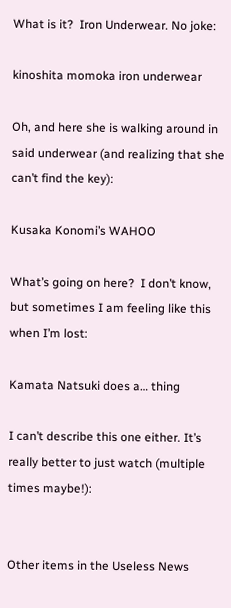What is it?  Iron Underwear. No joke:

kinoshita momoka iron underwear

Oh, and here she is walking around in said underwear (and realizing that she can’t find the key):

Kusaka Konomi’s WAHOO

What’s going on here?  I don’t know, but sometimes I am feeling like this when I’m lost:

Kamata Natsuki does a… thing

I can’t describe this one either. It’s really better to just watch (multiple times maybe!):


Other items in the Useless News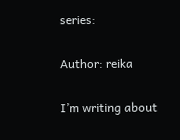series:

Author: reika

I’m writing about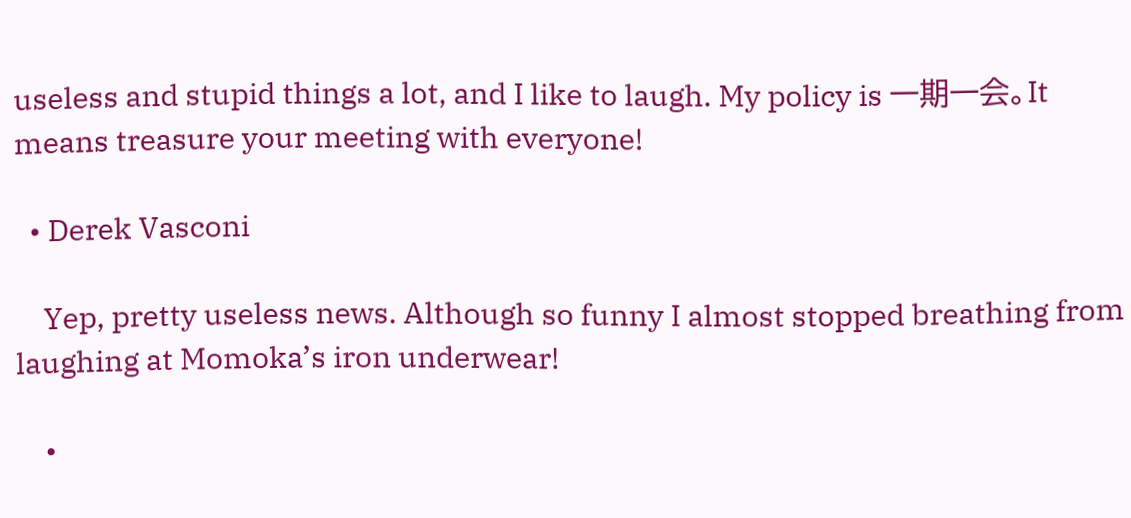useless and stupid things a lot, and I like to laugh. My policy is 一期一会。It means treasure your meeting with everyone!

  • Derek Vasconi

    Yep, pretty useless news. Although so funny I almost stopped breathing from laughing at Momoka’s iron underwear!

    •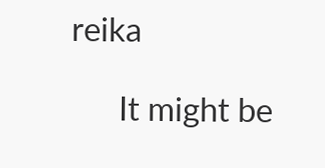reika

      It might be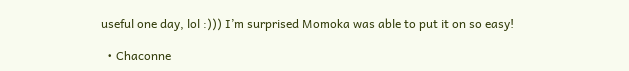useful one day, lol :))) I’m surprised Momoka was able to put it on so easy!

  • Chaconne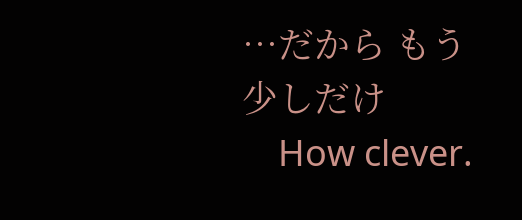…だから もう少しだけ
    How clever.